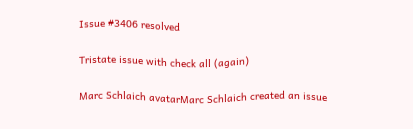Issue #3406 resolved

Tristate issue with check all (again)

Marc Schlaich avatarMarc Schlaich created an issue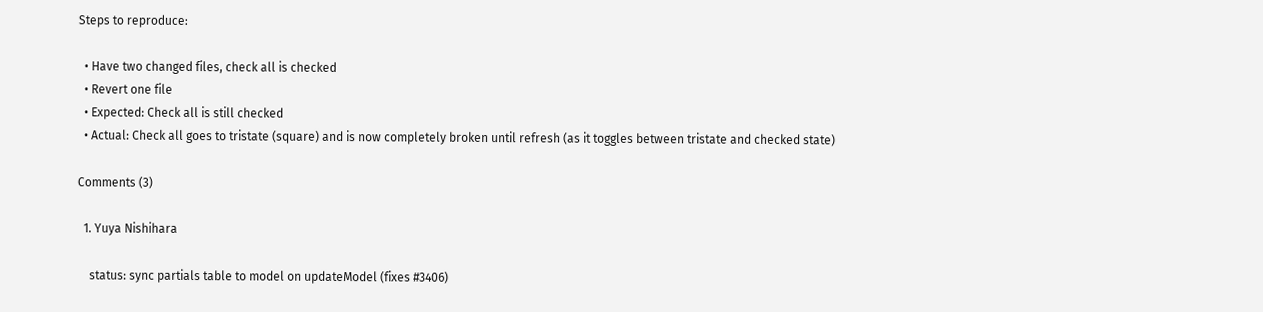Steps to reproduce:

  • Have two changed files, check all is checked
  • Revert one file
  • Expected: Check all is still checked
  • Actual: Check all goes to tristate (square) and is now completely broken until refresh (as it toggles between tristate and checked state)

Comments (3)

  1. Yuya Nishihara

    status: sync partials table to model on updateModel (fixes #3406)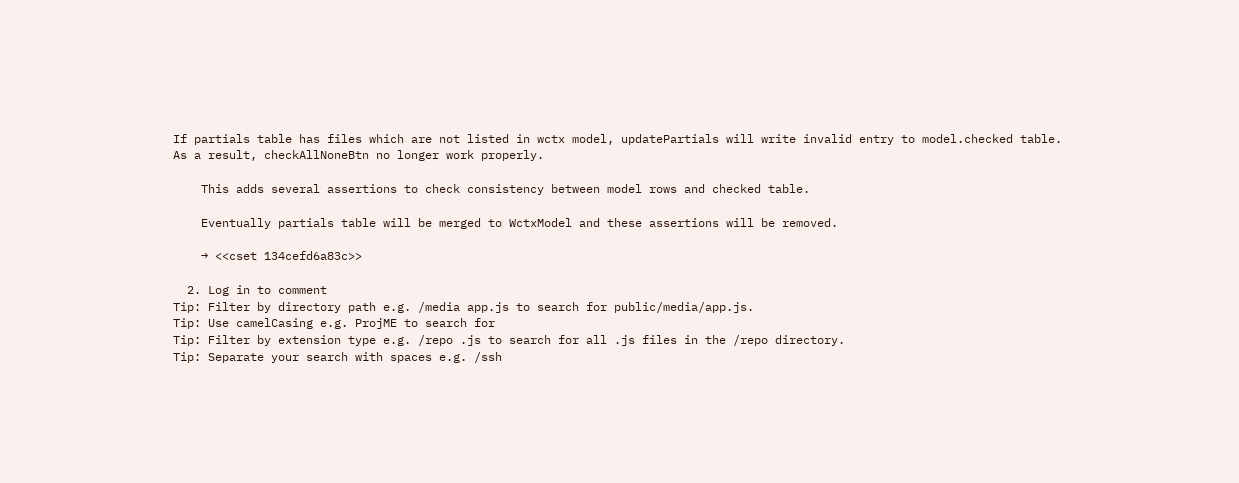If partials table has files which are not listed in wctx model, updatePartials will write invalid entry to model.checked table. As a result, checkAllNoneBtn no longer work properly.

    This adds several assertions to check consistency between model rows and checked table.

    Eventually partials table will be merged to WctxModel and these assertions will be removed.

    → <<cset 134cefd6a83c>>

  2. Log in to comment
Tip: Filter by directory path e.g. /media app.js to search for public/media/app.js.
Tip: Use camelCasing e.g. ProjME to search for
Tip: Filter by extension type e.g. /repo .js to search for all .js files in the /repo directory.
Tip: Separate your search with spaces e.g. /ssh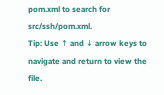pom.xml to search for src/ssh/pom.xml.
Tip: Use ↑ and ↓ arrow keys to navigate and return to view the file.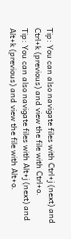Tip: You can also navigate files with Ctrl+j (next) and Ctrl+k (previous) and view the file with Ctrl+o.
Tip: You can also navigate files with Alt+j (next) and Alt+k (previous) and view the file with Alt+o.